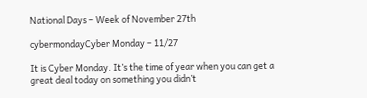National Days – Week of November 27th

cybermondayCyber Monday – 11/27

It is Cyber Monday. It’s the time of year when you can get a great deal today on something you didn’t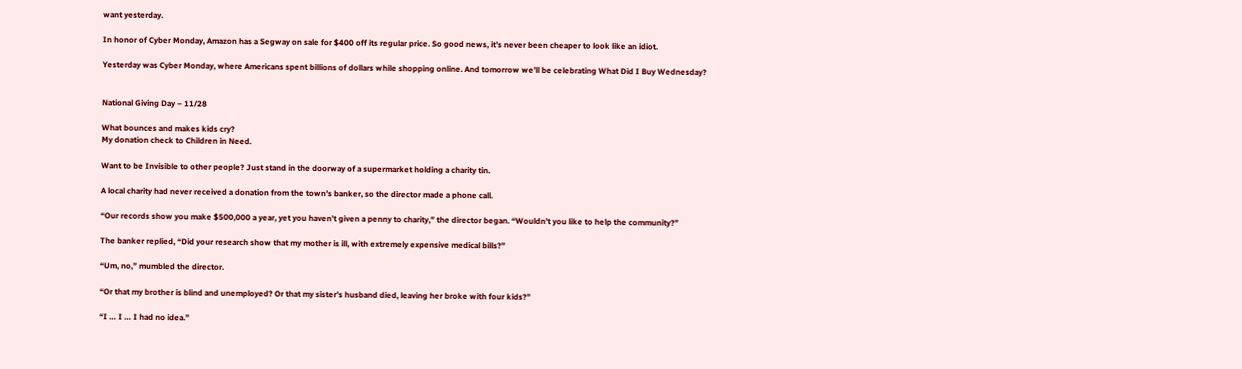want yesterday.

In honor of Cyber Monday, Amazon has a Segway on sale for $400 off its regular price. So good news, it’s never been cheaper to look like an idiot.

Yesterday was Cyber Monday, where Americans spent billions of dollars while shopping online. And tomorrow we’ll be celebrating What Did I Buy Wednesday?


National Giving Day – 11/28

What bounces and makes kids cry?
My donation check to Children in Need.

Want to be Invisible to other people? Just stand in the doorway of a supermarket holding a charity tin.

A local charity had never received a donation from the town’s banker, so the director made a phone call.

“Our records show you make $500,000 a year, yet you haven’t given a penny to charity,” the director began. “Wouldn’t you like to help the community?”

The banker replied, “Did your research show that my mother is ill, with extremely expensive medical bills?”

“Um, no,” mumbled the director.

“Or that my brother is blind and unemployed? Or that my sister’s husband died, leaving her broke with four kids?”

“I … I … I had no idea.”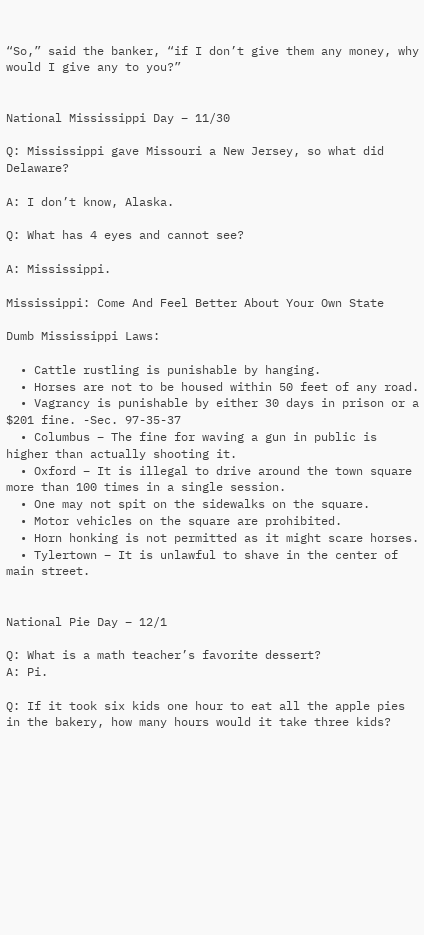“So,” said the banker, “if I don’t give them any money, why would I give any to you?”


National Mississippi Day – 11/30

Q: Mississippi gave Missouri a New Jersey, so what did Delaware?

A: I don’t know, Alaska.

Q: What has 4 eyes and cannot see?

A: Mississippi.

Mississippi: Come And Feel Better About Your Own State

Dumb Mississippi Laws:

  • Cattle rustling is punishable by hanging.
  • Horses are not to be housed within 50 feet of any road.
  • Vagrancy is punishable by either 30 days in prison or a $201 fine. -Sec. 97-35-37
  • Columbus – The fine for waving a gun in public is higher than actually shooting it.
  • Oxford – It is illegal to drive around the town square more than 100 times in a single session.
  • One may not spit on the sidewalks on the square.
  • Motor vehicles on the square are prohibited.
  • Horn honking is not permitted as it might scare horses.
  • Tylertown – It is unlawful to shave in the center of main street.


National Pie Day – 12/1

Q: What is a math teacher’s favorite dessert?
A: Pi.

Q: If it took six kids one hour to eat all the apple pies in the bakery, how many hours would it take three kids?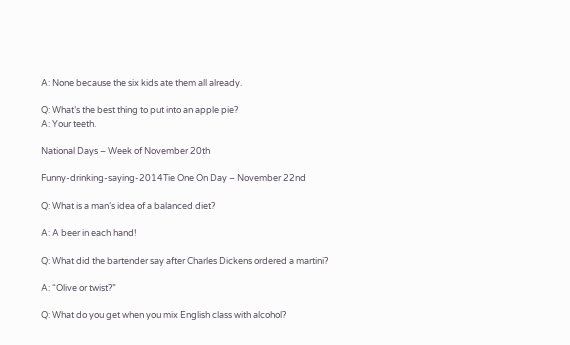A: None because the six kids ate them all already.

Q: What’s the best thing to put into an apple pie?
A: Your teeth.

National Days – Week of November 20th

Funny-drinking-saying-2014Tie One On Day – November 22nd

Q: What is a man’s idea of a balanced diet?

A: A beer in each hand!

Q: What did the bartender say after Charles Dickens ordered a martini?

A: “Olive or twist?”

Q: What do you get when you mix English class with alcohol?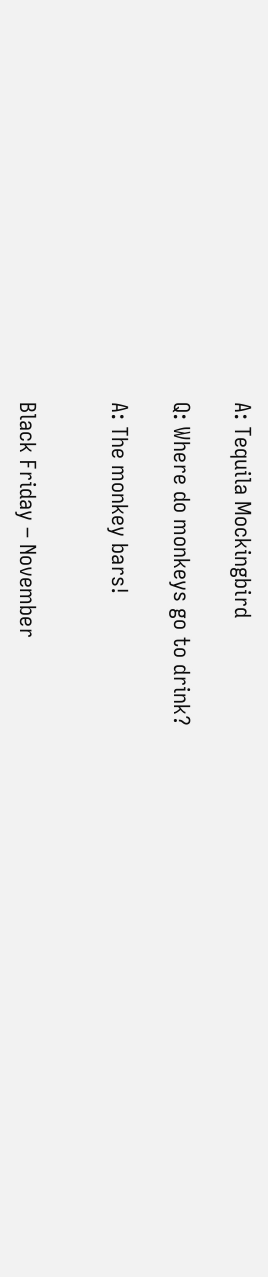A: Tequila Mockingbird

Q: Where do monkeys go to drink?

A: The monkey bars!


Black Friday – November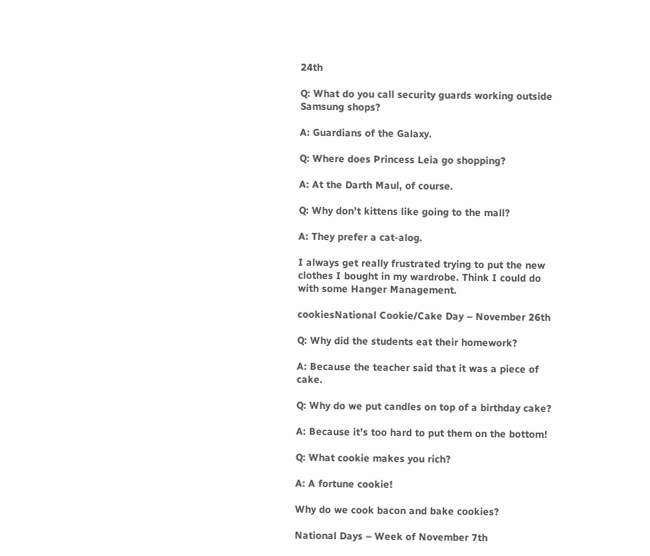24th

Q: What do you call security guards working outside Samsung shops?

A: Guardians of the Galaxy.

Q: Where does Princess Leia go shopping?

A: At the Darth Maul, of course.

Q: Why don’t kittens like going to the mall?

A: They prefer a cat-alog.

I always get really frustrated trying to put the new clothes I bought in my wardrobe. Think I could do with some Hanger Management.

cookiesNational Cookie/Cake Day – November 26th

Q: Why did the students eat their homework?

A: Because the teacher said that it was a piece of cake.

Q: Why do we put candles on top of a birthday cake?

A: Because it’s too hard to put them on the bottom!

Q: What cookie makes you rich?

A: A fortune cookie!

Why do we cook bacon and bake cookies?

National Days – Week of November 7th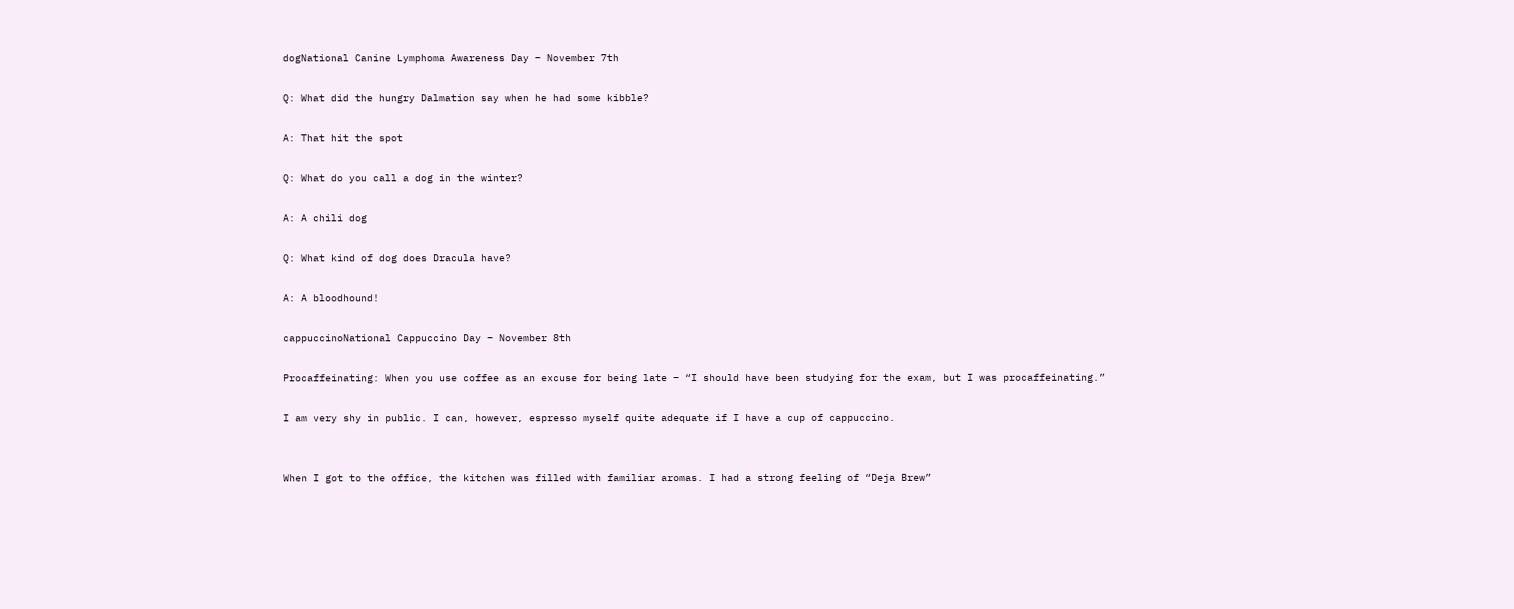dogNational Canine Lymphoma Awareness Day – November 7th

Q: What did the hungry Dalmation say when he had some kibble?

A: That hit the spot

Q: What do you call a dog in the winter?

A: A chili dog

Q: What kind of dog does Dracula have?

A: A bloodhound!

cappuccinoNational Cappuccino Day – November 8th

Procaffeinating: When you use coffee as an excuse for being late – “I should have been studying for the exam, but I was procaffeinating.”

I am very shy in public. I can, however, espresso myself quite adequate if I have a cup of cappuccino.


When I got to the office, the kitchen was filled with familiar aromas. I had a strong feeling of “Deja Brew”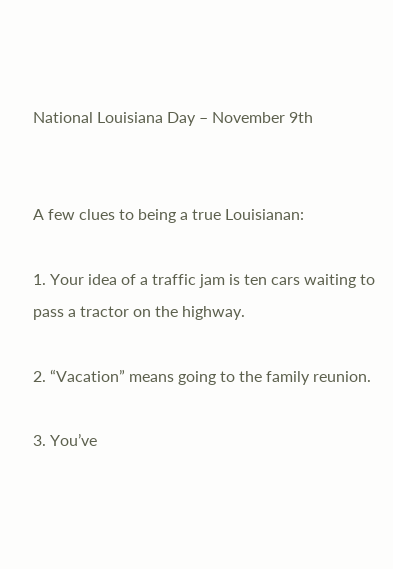National Louisiana Day – November 9th


A few clues to being a true Louisianan:

1. Your idea of a traffic jam is ten cars waiting to pass a tractor on the highway.

2. “Vacation” means going to the family reunion.

3. You’ve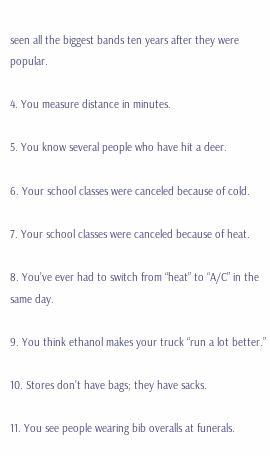seen all the biggest bands ten years after they were popular.

4. You measure distance in minutes.

5. You know several people who have hit a deer.

6. Your school classes were canceled because of cold.

7. Your school classes were canceled because of heat.

8. You’ve ever had to switch from “heat” to “A/C” in the same day.

9. You think ethanol makes your truck “run a lot better.”

10. Stores don’t have bags; they have sacks.

11. You see people wearing bib overalls at funerals.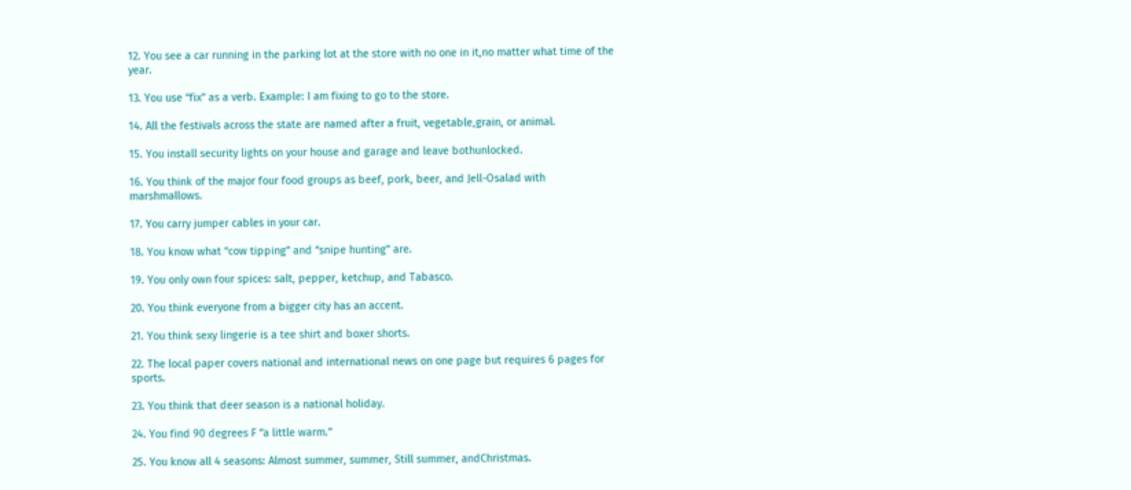12. You see a car running in the parking lot at the store with no one in it,no matter what time of the year.

13. You use “fix” as a verb. Example: I am fixing to go to the store.

14. All the festivals across the state are named after a fruit, vegetable,grain, or animal.

15. You install security lights on your house and garage and leave bothunlocked.

16. You think of the major four food groups as beef, pork, beer, and Jell-Osalad with marshmallows.

17. You carry jumper cables in your car.

18. You know what “cow tipping” and “snipe hunting” are.

19. You only own four spices: salt, pepper, ketchup, and Tabasco.

20. You think everyone from a bigger city has an accent.

21. You think sexy lingerie is a tee shirt and boxer shorts.

22. The local paper covers national and international news on one page but requires 6 pages for sports.

23. You think that deer season is a national holiday.

24. You find 90 degrees F “a little warm.”

25. You know all 4 seasons: Almost summer, summer, Still summer, andChristmas.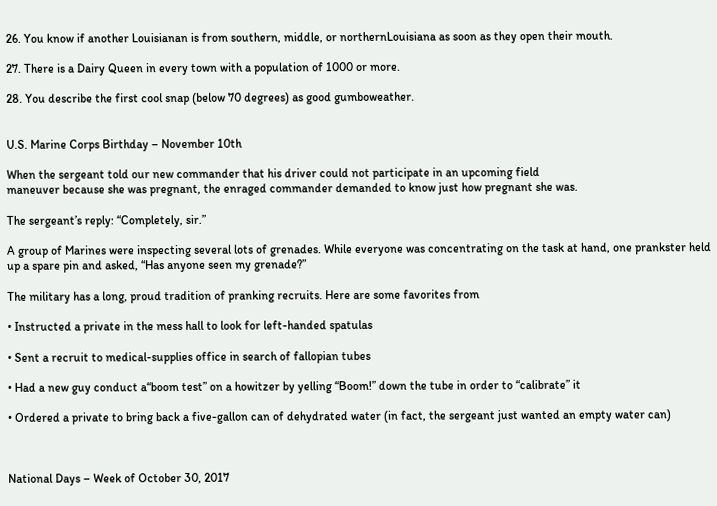26. You know if another Louisianan is from southern, middle, or northernLouisiana as soon as they open their mouth.

27. There is a Dairy Queen in every town with a population of 1000 or more.

28. You describe the first cool snap (below 70 degrees) as good gumboweather.


U.S. Marine Corps Birthday – November 10th

When the sergeant told our new commander that his driver could not participate in an upcoming field
maneuver because she was pregnant, the enraged commander demanded to know just how pregnant she was.

The sergeant’s reply: “Completely, sir.”

A group of Marines were inspecting several lots of grenades. While everyone was concentrating on the task at hand, one prankster held up a spare pin and asked, “Has anyone seen my grenade?”

The military has a long, proud tradition of pranking recruits. Here are some favorites from

• Instructed a private in the mess hall to look for left-handed spatulas

• Sent a recruit to medical-supplies office in search of fallopian tubes

• Had a new guy conduct a“boom test” on a howitzer by yelling “Boom!” down the tube in order to “calibrate” it

• Ordered a private to bring back a five-gallon can of dehydrated water (in fact, the sergeant just wanted an empty water can)



National Days – Week of October 30, 2017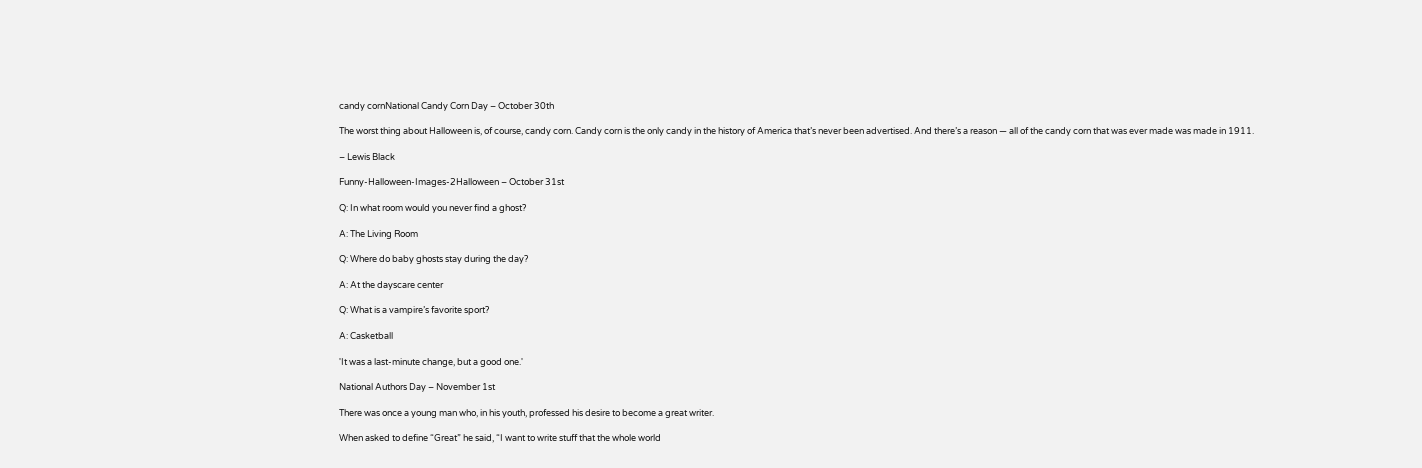candy cornNational Candy Corn Day – October 30th

The worst thing about Halloween is, of course, candy corn. Candy corn is the only candy in the history of America that’s never been advertised. And there’s a reason — all of the candy corn that was ever made was made in 1911.

– Lewis Black

Funny-Halloween-Images-2Halloween – October 31st

Q: In what room would you never find a ghost?

A: The Living Room

Q: Where do baby ghosts stay during the day?

A: At the dayscare center

Q: What is a vampire’s favorite sport?

A: Casketball

'It was a last-minute change, but a good one.'

National Authors Day – November 1st

There was once a young man who, in his youth, professed his desire to become a great writer.

When asked to define “Great” he said, “I want to write stuff that the whole world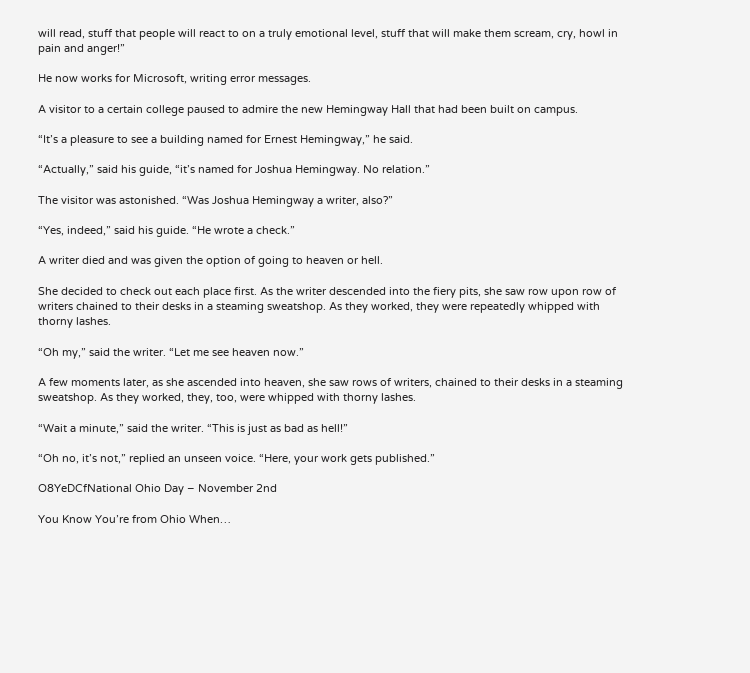will read, stuff that people will react to on a truly emotional level, stuff that will make them scream, cry, howl in pain and anger!”

He now works for Microsoft, writing error messages.

A visitor to a certain college paused to admire the new Hemingway Hall that had been built on campus.

“It’s a pleasure to see a building named for Ernest Hemingway,” he said.

“Actually,” said his guide, “it’s named for Joshua Hemingway. No relation.”

The visitor was astonished. “Was Joshua Hemingway a writer, also?”

“Yes, indeed,” said his guide. “He wrote a check.”

A writer died and was given the option of going to heaven or hell.

She decided to check out each place first. As the writer descended into the fiery pits, she saw row upon row of writers chained to their desks in a steaming sweatshop. As they worked, they were repeatedly whipped with thorny lashes.

“Oh my,” said the writer. “Let me see heaven now.”

A few moments later, as she ascended into heaven, she saw rows of writers, chained to their desks in a steaming sweatshop. As they worked, they, too, were whipped with thorny lashes.

“Wait a minute,” said the writer. “This is just as bad as hell!”

“Oh no, it’s not,” replied an unseen voice. “Here, your work gets published.”

O8YeDCfNational Ohio Day – November 2nd

You Know You’re from Ohio When…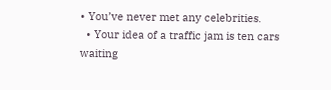• You’ve never met any celebrities.
  • Your idea of a traffic jam is ten cars waiting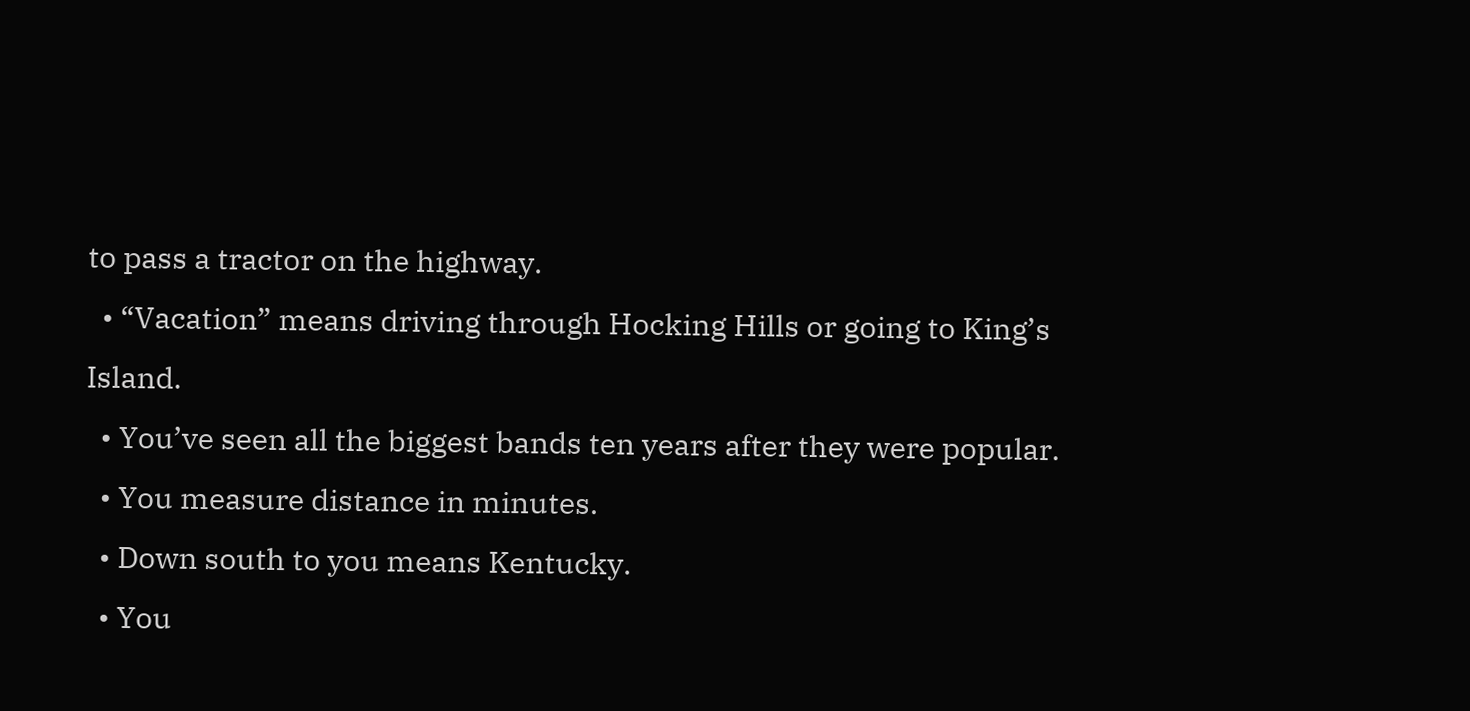to pass a tractor on the highway.
  • “Vacation” means driving through Hocking Hills or going to King’s Island.
  • You’ve seen all the biggest bands ten years after they were popular.
  • You measure distance in minutes.
  • Down south to you means Kentucky.
  • You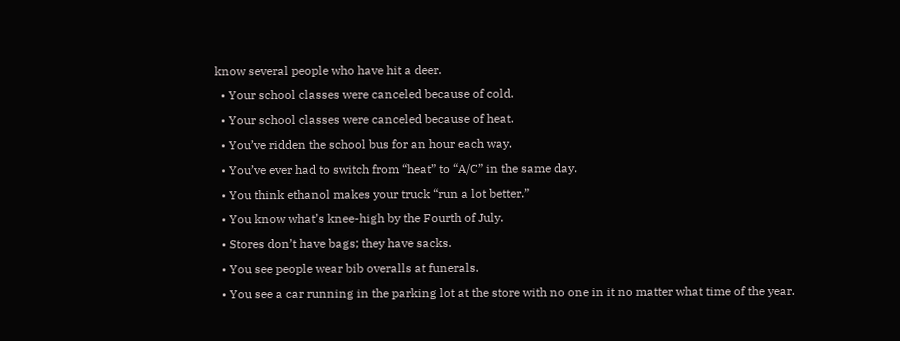know several people who have hit a deer.
  • Your school classes were canceled because of cold.
  • Your school classes were canceled because of heat.
  • You’ve ridden the school bus for an hour each way.
  • You’ve ever had to switch from “heat” to “A/C” in the same day.
  • You think ethanol makes your truck “run a lot better.”
  • You know what’s knee-high by the Fourth of July.
  • Stores don’t have bags; they have sacks.
  • You see people wear bib overalls at funerals.
  • You see a car running in the parking lot at the store with no one in it no matter what time of the year.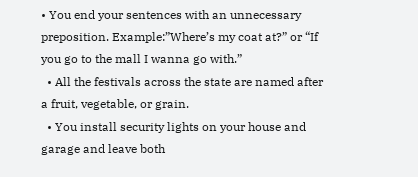• You end your sentences with an unnecessary preposition. Example:”Where’s my coat at?” or “If you go to the mall I wanna go with.”
  • All the festivals across the state are named after a fruit, vegetable, or grain.
  • You install security lights on your house and garage and leave both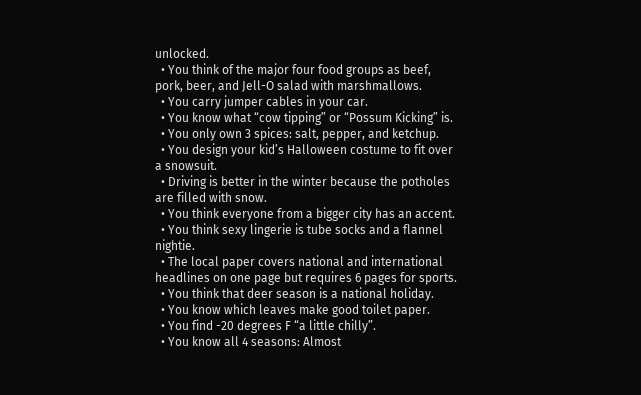unlocked.
  • You think of the major four food groups as beef, pork, beer, and Jell-O salad with marshmallows.
  • You carry jumper cables in your car.
  • You know what “cow tipping” or “Possum Kicking” is.
  • You only own 3 spices: salt, pepper, and ketchup.
  • You design your kid’s Halloween costume to fit over a snowsuit.
  • Driving is better in the winter because the potholes are filled with snow.
  • You think everyone from a bigger city has an accent.
  • You think sexy lingerie is tube socks and a flannel nightie.
  • The local paper covers national and international headlines on one page but requires 6 pages for sports.
  • You think that deer season is a national holiday.
  • You know which leaves make good toilet paper.
  • You find -20 degrees F “a little chilly”.
  • You know all 4 seasons: Almost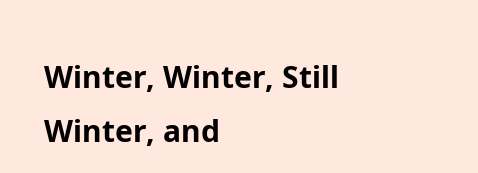Winter, Winter, Still Winter, and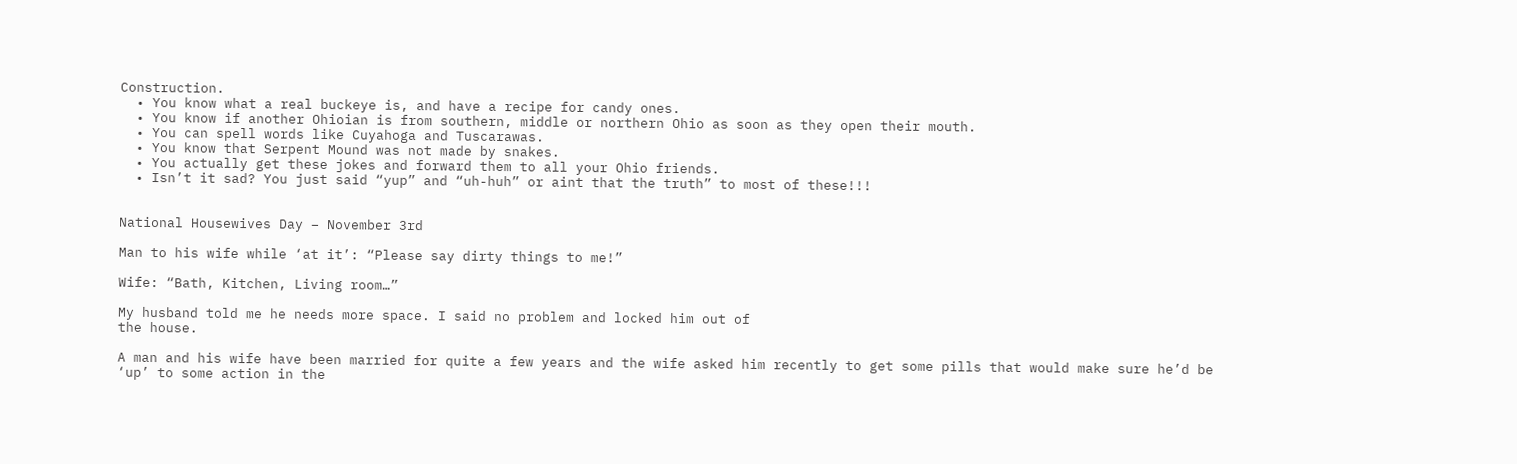Construction.
  • You know what a real buckeye is, and have a recipe for candy ones.
  • You know if another Ohioian is from southern, middle or northern Ohio as soon as they open their mouth.
  • You can spell words like Cuyahoga and Tuscarawas.
  • You know that Serpent Mound was not made by snakes.
  • You actually get these jokes and forward them to all your Ohio friends.
  • Isn’t it sad? You just said “yup” and “uh-huh” or aint that the truth” to most of these!!!


National Housewives Day – November 3rd

Man to his wife while ‘at it’: “Please say dirty things to me!”

Wife: “Bath, Kitchen, Living room…”

My husband told me he needs more space. I said no problem and locked him out of
the house.

A man and his wife have been married for quite a few years and the wife asked him recently to get some pills that would make sure he’d be ‘up’ to some action in the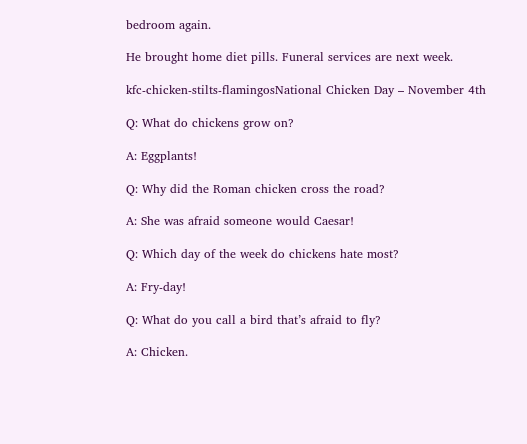bedroom again.

He brought home diet pills. Funeral services are next week.

kfc-chicken-stilts-flamingosNational Chicken Day – November 4th

Q: What do chickens grow on?

A: Eggplants!

Q: Why did the Roman chicken cross the road?

A: She was afraid someone would Caesar!

Q: Which day of the week do chickens hate most?

A: Fry-day!

Q: What do you call a bird that’s afraid to fly?

A: Chicken.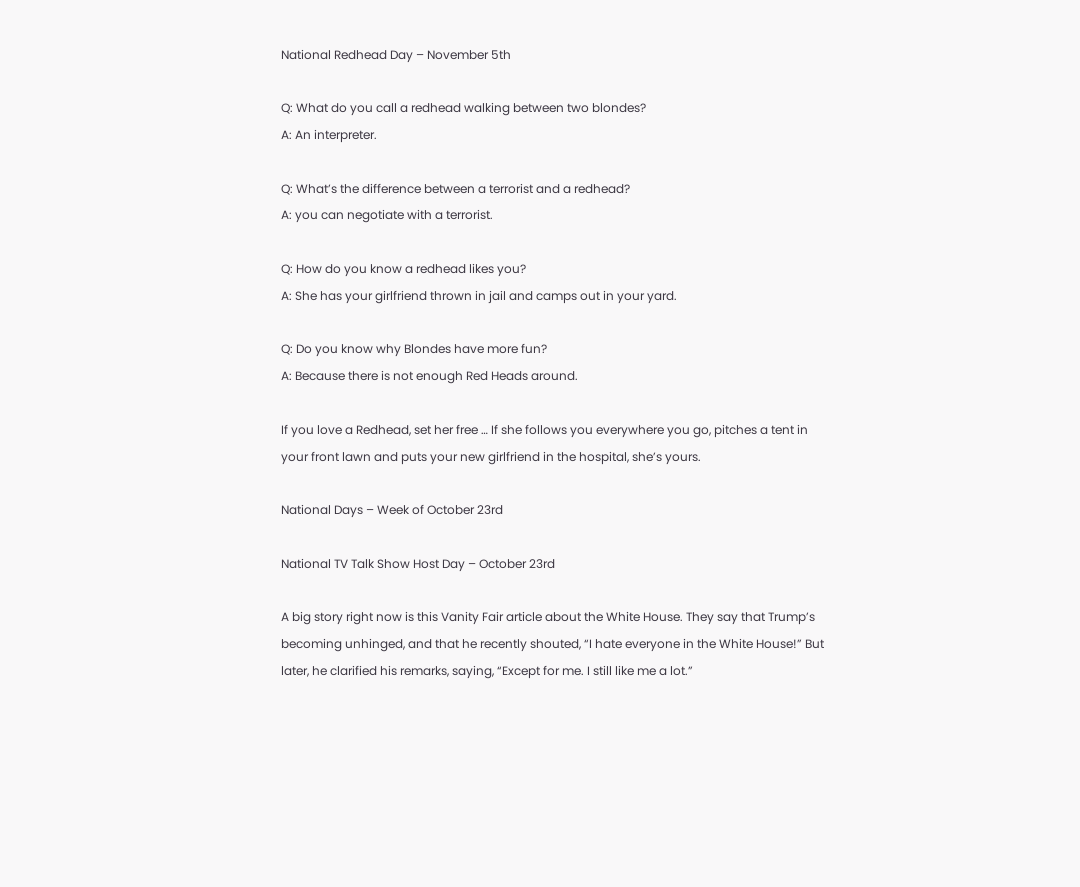National Redhead Day – November 5th

Q: What do you call a redhead walking between two blondes?
A: An interpreter.

Q: What’s the difference between a terrorist and a redhead?
A: you can negotiate with a terrorist.

Q: How do you know a redhead likes you?
A: She has your girlfriend thrown in jail and camps out in your yard.

Q: Do you know why Blondes have more fun?
A: Because there is not enough Red Heads around.

If you love a Redhead, set her free … If she follows you everywhere you go, pitches a tent in your front lawn and puts your new girlfriend in the hospital, she’s yours.

National Days – Week of October 23rd

National TV Talk Show Host Day – October 23rd

A big story right now is this Vanity Fair article about the White House. They say that Trump’s becoming unhinged, and that he recently shouted, “I hate everyone in the White House!” But later, he clarified his remarks, saying, “Except for me. I still like me a lot.”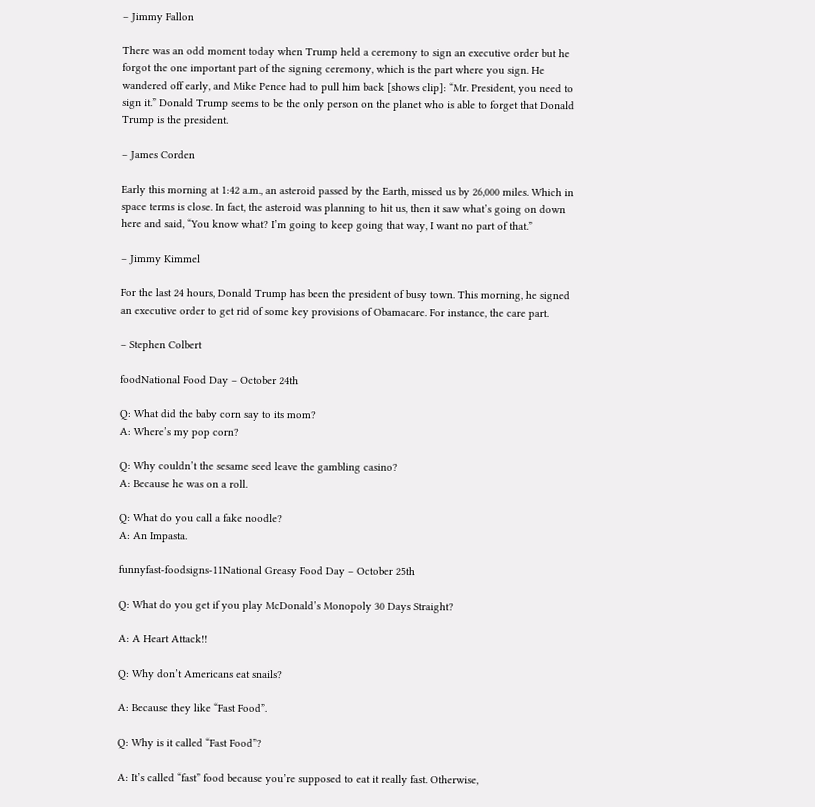– Jimmy Fallon

There was an odd moment today when Trump held a ceremony to sign an executive order but he forgot the one important part of the signing ceremony, which is the part where you sign. He wandered off early, and Mike Pence had to pull him back [shows clip]: “Mr. President, you need to sign it.” Donald Trump seems to be the only person on the planet who is able to forget that Donald Trump is the president.

– James Corden

Early this morning at 1:42 a.m., an asteroid passed by the Earth, missed us by 26,000 miles. Which in space terms is close. In fact, the asteroid was planning to hit us, then it saw what’s going on down here and said, “You know what? I’m going to keep going that way, I want no part of that.”

– Jimmy Kimmel

For the last 24 hours, Donald Trump has been the president of busy town. This morning, he signed an executive order to get rid of some key provisions of Obamacare. For instance, the care part.

– Stephen Colbert

foodNational Food Day – October 24th

Q: What did the baby corn say to its mom?
A: Where’s my pop corn?

Q: Why couldn’t the sesame seed leave the gambling casino?
A: Because he was on a roll.

Q: What do you call a fake noodle?
A: An Impasta.

funnyfast-foodsigns-11National Greasy Food Day – October 25th

Q: What do you get if you play McDonald’s Monopoly 30 Days Straight?

A: A Heart Attack!!

Q: Why don’t Americans eat snails?

A: Because they like “Fast Food”.

Q: Why is it called “Fast Food”?

A: It’s called “fast” food because you’re supposed to eat it really fast. Otherwise,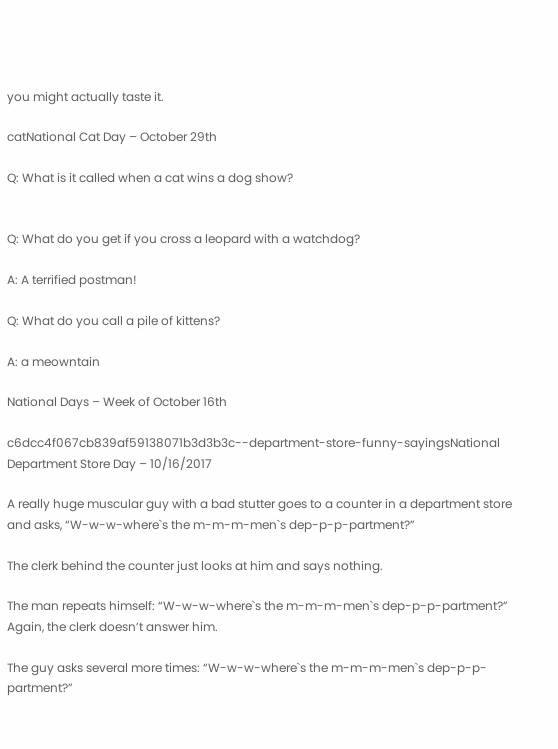you might actually taste it.

catNational Cat Day – October 29th

Q: What is it called when a cat wins a dog show?


Q: What do you get if you cross a leopard with a watchdog?

A: A terrified postman!

Q: What do you call a pile of kittens?

A: a meowntain

National Days – Week of October 16th

c6dcc4f067cb839af59138071b3d3b3c--department-store-funny-sayingsNational Department Store Day – 10/16/2017

A really huge muscular guy with a bad stutter goes to a counter in a department store and asks, “W-w-w-where`s the m-m-m-men`s dep-p-p-partment?”

The clerk behind the counter just looks at him and says nothing.

The man repeats himself: “W-w-w-where`s the m-m-m-men`s dep-p-p-partment?” Again, the clerk doesn’t answer him.

The guy asks several more times: “W-w-w-where`s the m-m-m-men`s dep-p-p-partment?”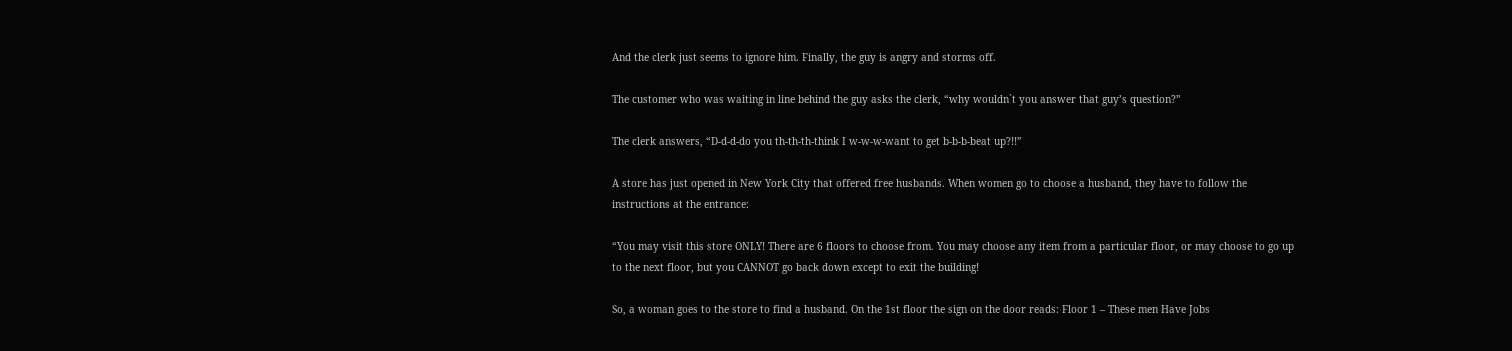And the clerk just seems to ignore him. Finally, the guy is angry and storms off.

The customer who was waiting in line behind the guy asks the clerk, “why wouldn`t you answer that guy’s question?”

The clerk answers, “D-d-d-do you th-th-th-think I w-w-w-want to get b-b-b-beat up?!!”

A store has just opened in New York City that offered free husbands. When women go to choose a husband, they have to follow the instructions at the entrance:

“You may visit this store ONLY! There are 6 floors to choose from. You may choose any item from a particular floor, or may choose to go up to the next floor, but you CANNOT go back down except to exit the building!

So, a woman goes to the store to find a husband. On the 1st floor the sign on the door reads: Floor 1 – These men Have Jobs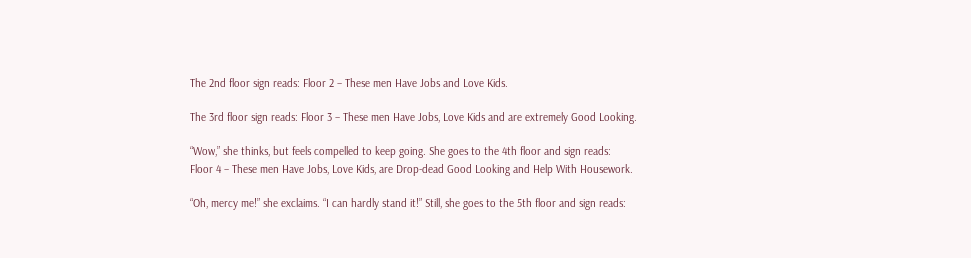The 2nd floor sign reads: Floor 2 – These men Have Jobs and Love Kids.

The 3rd floor sign reads: Floor 3 – These men Have Jobs, Love Kids and are extremely Good Looking.

“Wow,” she thinks, but feels compelled to keep going. She goes to the 4th floor and sign reads:
Floor 4 – These men Have Jobs, Love Kids, are Drop-dead Good Looking and Help With Housework.

“Oh, mercy me!” she exclaims. “I can hardly stand it!” Still, she goes to the 5th floor and sign reads: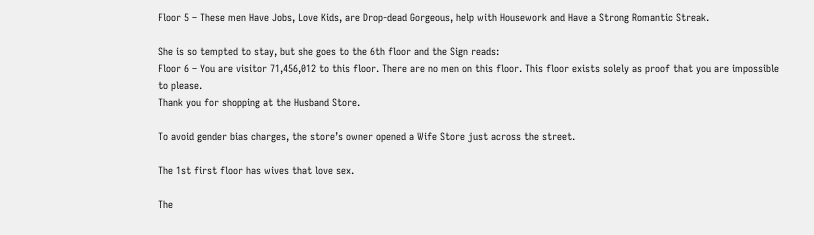Floor 5 – These men Have Jobs, Love Kids, are Drop-dead Gorgeous, help with Housework and Have a Strong Romantic Streak.

She is so tempted to stay, but she goes to the 6th floor and the Sign reads:
Floor 6 – You are visitor 71,456,012 to this floor. There are no men on this floor. This floor exists solely as proof that you are impossible to please.
Thank you for shopping at the Husband Store.

To avoid gender bias charges, the store’s owner opened a Wife Store just across the street.

The 1st first floor has wives that love sex.

The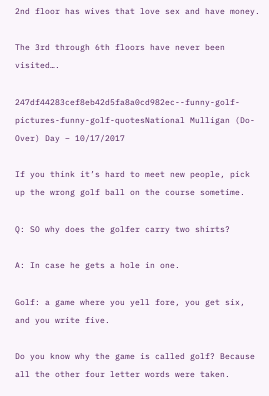2nd floor has wives that love sex and have money.

The 3rd through 6th floors have never been visited….

247df44283cef8eb42d5fa8a0cd982ec--funny-golf-pictures-funny-golf-quotesNational Mulligan (Do-Over) Day – 10/17/2017

If you think it’s hard to meet new people, pick up the wrong golf ball on the course sometime.

Q: SO why does the golfer carry two shirts?

A: In case he gets a hole in one.

Golf: a game where you yell fore, you get six, and you write five.

Do you know why the game is called golf? Because all the other four letter words were taken.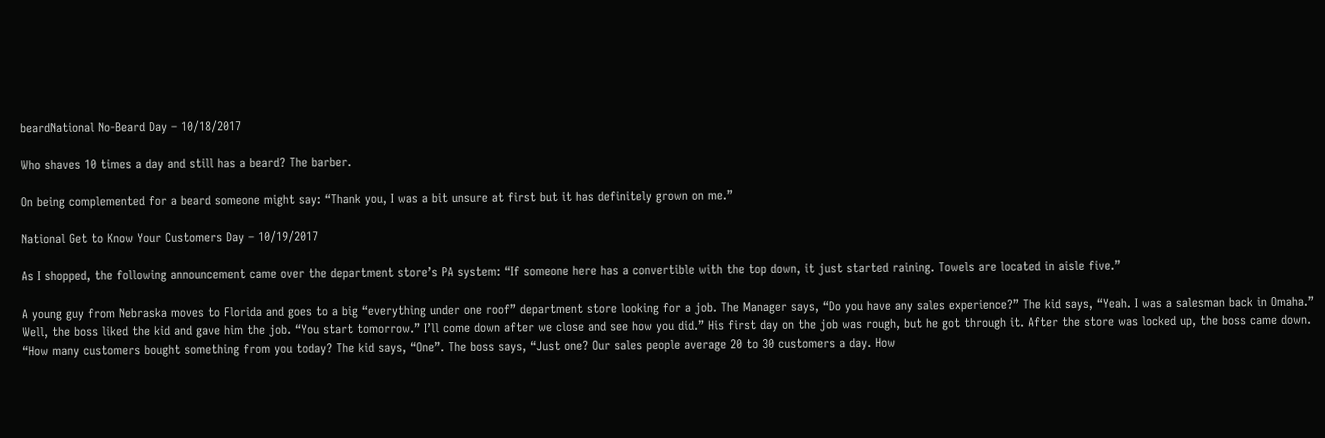beardNational No-Beard Day – 10/18/2017

Who shaves 10 times a day and still has a beard? The barber.

On being complemented for a beard someone might say: “Thank you, I was a bit unsure at first but it has definitely grown on me.”

National Get to Know Your Customers Day – 10/19/2017

As I shopped, the following announcement came over the department store’s PA system: “If someone here has a convertible with the top down, it just started raining. Towels are located in aisle five.”

A young guy from Nebraska moves to Florida and goes to a big “everything under one roof” department store looking for a job. The Manager says, “Do you have any sales experience?” The kid says, “Yeah. I was a salesman back in Omaha.” Well, the boss liked the kid and gave him the job. “You start tomorrow.” I’ll come down after we close and see how you did.” His first day on the job was rough, but he got through it. After the store was locked up, the boss came down. “How many customers bought something from you today? The kid says, “One”. The boss says, “Just one? Our sales people average 20 to 30 customers a day. How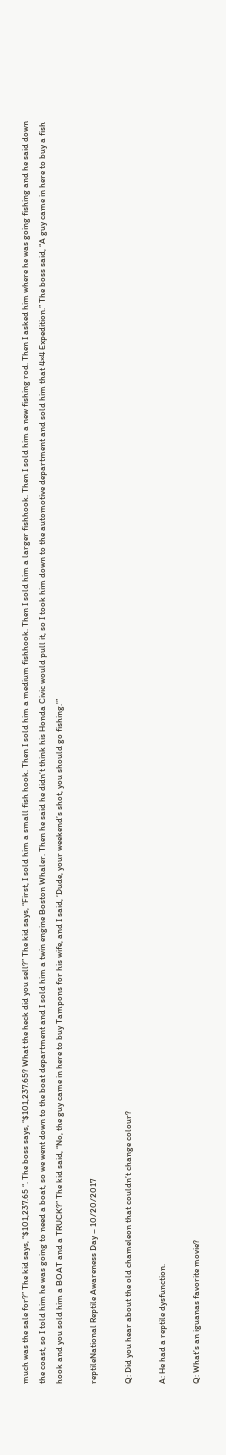much was the sale for?” The kid says, “$101,237.65 “. The boss says, “$101,237.65? What the heck did you sell?” The kid says, “First, I sold him a small fish hook. Then I sold him a medium fishhook. Then I sold him a larger fishhook. Then I sold him a new fishing rod. Then I asked him where he was going fishing and he said down the coast, so I told him he was going to need a boat, so we went down to the boat department and I sold him a twin engine Boston Whaler. Then he said he didn’t think his Honda Civic would pull it, so I took him down to the automotive department and sold him that 4×4 Expedition.” The boss said, “A guy came in here to buy a fish hook and you sold him a BOAT and a TRUCK?” The kid said, “No, the guy came in here to buy Tampons for his wife, and I said, ‘Dude, your weekend’s shot, you should go fishing.'”

reptileNational Reptile Awareness Day – 10/20/2017

Q: Did you hear about the old chameleon that couldn’t change colour?

A: He had a reptile dysfunction.

Q: What’s an iguanas favorite movie?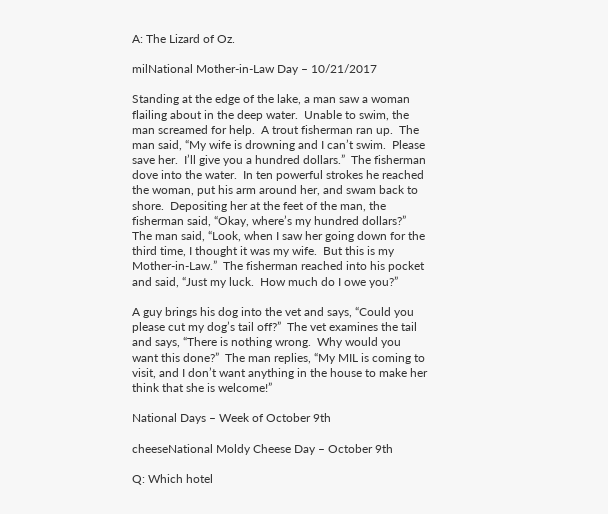A: The Lizard of Oz.

milNational Mother-in-Law Day – 10/21/2017

Standing at the edge of the lake, a man saw a woman flailing about in the deep water.  Unable to swim, the man screamed for help.  A trout fisherman ran up.  The man said, “My wife is drowning and I can’t swim.  Please save her.  I’ll give you a hundred dollars.”  The fisherman dove into the water.  In ten powerful strokes he reached the woman, put his arm around her, and swam back to shore.  Depositing her at the feet of the man, the fisherman said, “Okay, where’s my hundred dollars?”  The man said, “Look, when I saw her going down for the third time, I thought it was my wife.  But this is my Mother-in-Law.”  The fisherman reached into his pocket and said, “Just my luck.  How much do I owe you?”

A guy brings his dog into the vet and says, “Could you please cut my dog’s tail off?”  The vet examines the tail and says, “There is nothing wrong.  Why would you want this done?”  The man replies, “My MIL is coming to visit, and I don’t want anything in the house to make her think that she is welcome!”

National Days – Week of October 9th

cheeseNational Moldy Cheese Day – October 9th

Q: Which hotel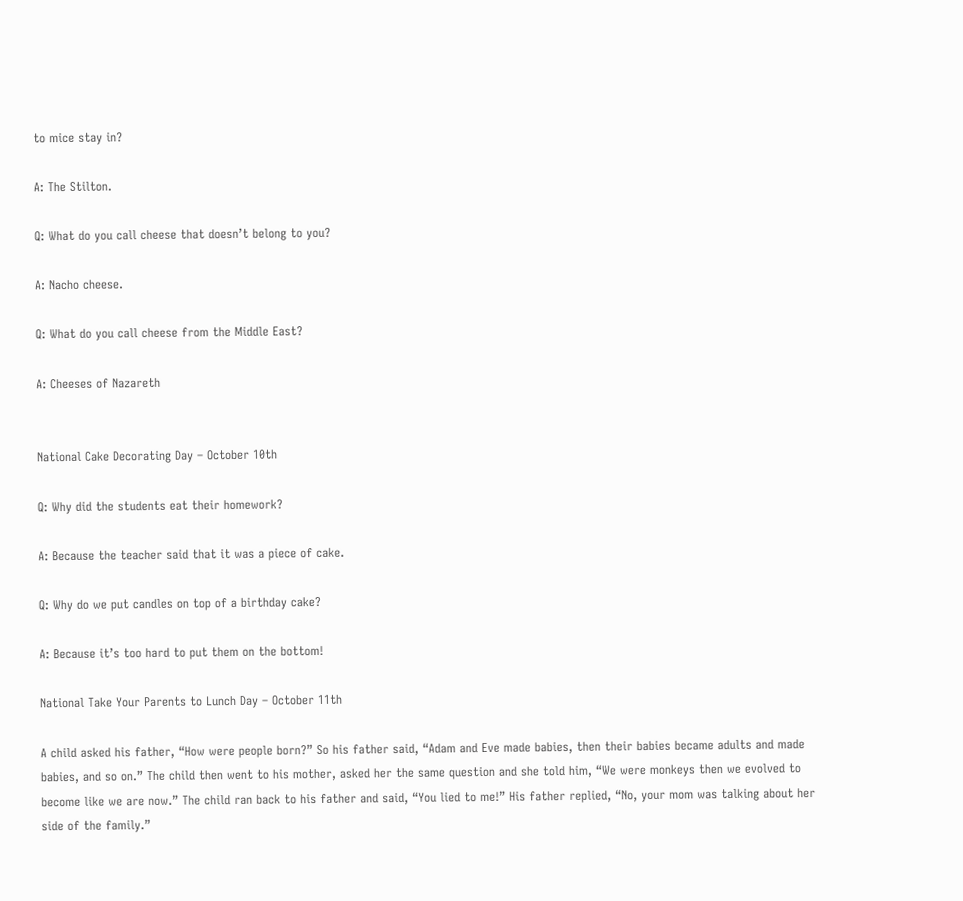to mice stay in?

A: The Stilton.

Q: What do you call cheese that doesn’t belong to you?

A: Nacho cheese.

Q: What do you call cheese from the Middle East?

A: Cheeses of Nazareth


National Cake Decorating Day – October 10th

Q: Why did the students eat their homework?

A: Because the teacher said that it was a piece of cake.

Q: Why do we put candles on top of a birthday cake?

A: Because it’s too hard to put them on the bottom!

National Take Your Parents to Lunch Day – October 11th

A child asked his father, “How were people born?” So his father said, “Adam and Eve made babies, then their babies became adults and made babies, and so on.” The child then went to his mother, asked her the same question and she told him, “We were monkeys then we evolved to become like we are now.” The child ran back to his father and said, “You lied to me!” His father replied, “No, your mom was talking about her side of the family.”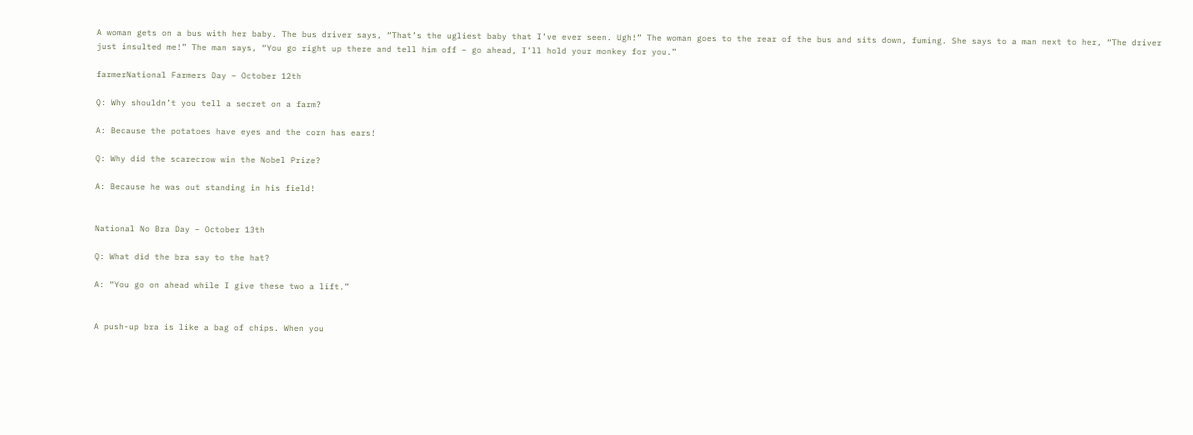A woman gets on a bus with her baby. The bus driver says, “That’s the ugliest baby that I’ve ever seen. Ugh!” The woman goes to the rear of the bus and sits down, fuming. She says to a man next to her, “The driver just insulted me!” The man says, “You go right up there and tell him off – go ahead, I’ll hold your monkey for you.”

farmerNational Farmers Day – October 12th

Q: Why shouldn’t you tell a secret on a farm?

A: Because the potatoes have eyes and the corn has ears!

Q: Why did the scarecrow win the Nobel Prize?

A: Because he was out standing in his field!


National No Bra Day – October 13th

Q: What did the bra say to the hat?

A: “You go on ahead while I give these two a lift.”


A push-up bra is like a bag of chips. When you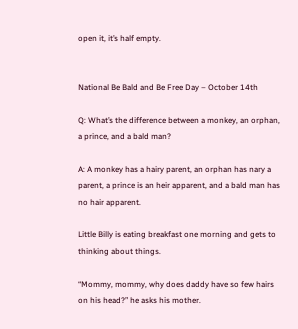open it, it’s half empty.


National Be Bald and Be Free Day – October 14th

Q: What’s the difference between a monkey, an orphan, a prince, and a bald man?

A: A monkey has a hairy parent, an orphan has nary a parent, a prince is an heir apparent, and a bald man has no hair apparent.

Little Billy is eating breakfast one morning and gets to thinking about things.

“Mommy, mommy, why does daddy have so few hairs on his head?” he asks his mother.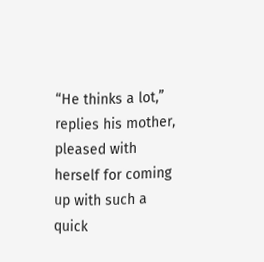“He thinks a lot,” replies his mother, pleased with herself for coming up with such a quick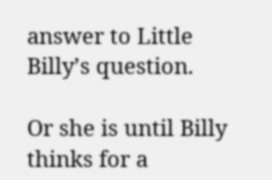answer to Little Billy’s question.

Or she is until Billy thinks for a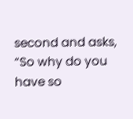second and asks, “So why do you have so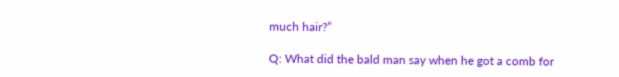much hair?”

Q: What did the bald man say when he got a comb for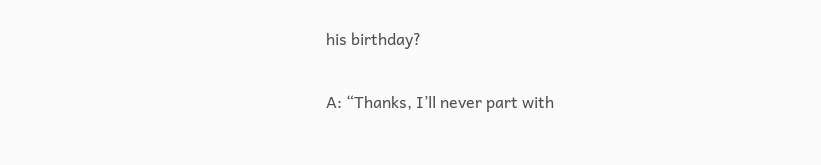his birthday?

A: “Thanks, I’ll never part with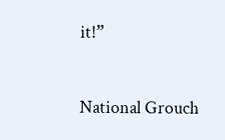it!”


National Grouch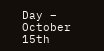Day – October 15th